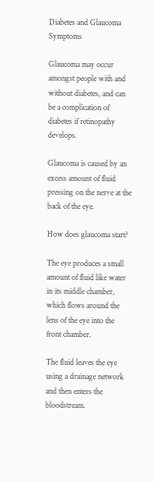Diabetes and Glaucoma Symptoms

Glaucoma may occur amongst people with and without diabetes, and can be a complication of diabetes if retinopathy develops.

Glaucoma is caused by an excess amount of fluid pressing on the nerve at the back of the eye.

How does glaucoma start?

The eye produces a small amount of fluid like water in its middle chamber, which flows around the lens of the eye into the front chamber.

The fluid leaves the eye using a drainage network and then enters the bloodstream.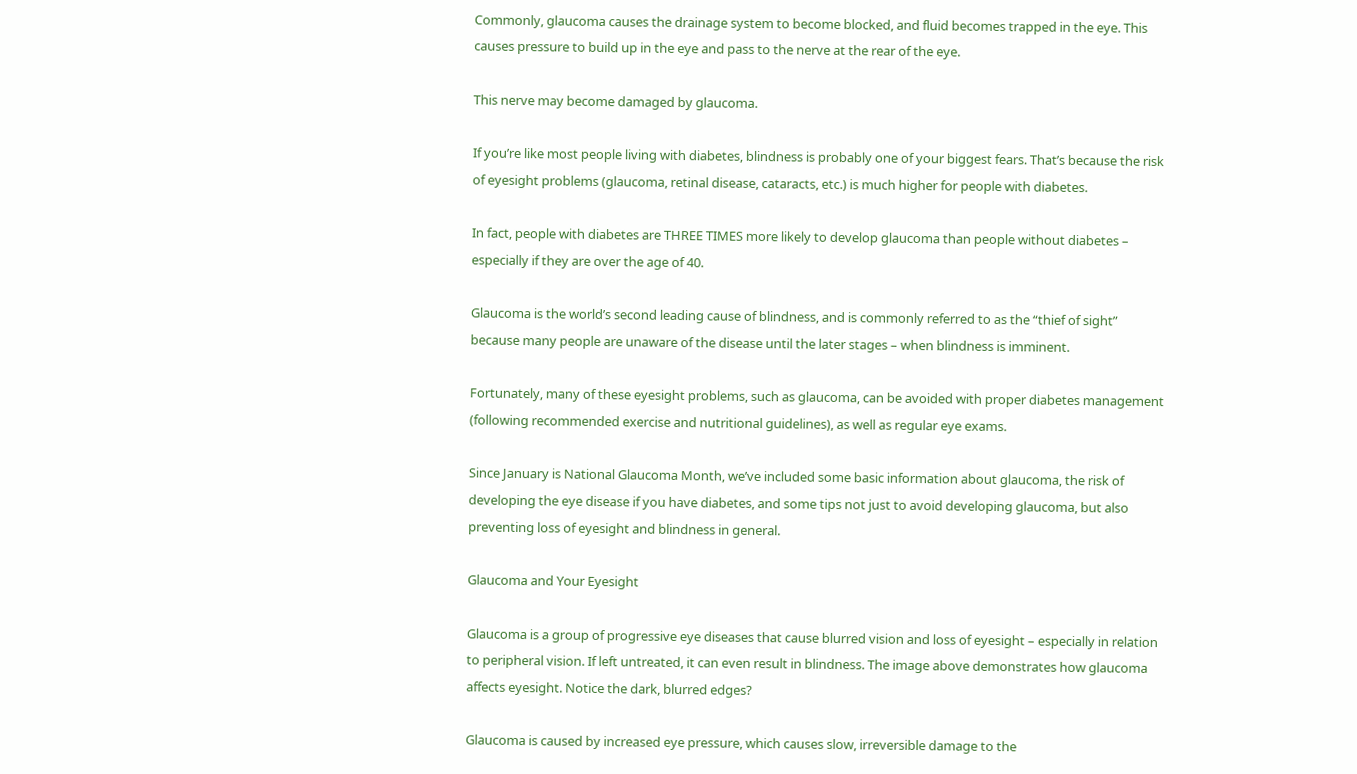Commonly, glaucoma causes the drainage system to become blocked, and fluid becomes trapped in the eye. This causes pressure to build up in the eye and pass to the nerve at the rear of the eye.

This nerve may become damaged by glaucoma.

If you’re like most people living with diabetes, blindness is probably one of your biggest fears. That’s because the risk of eyesight problems (glaucoma, retinal disease, cataracts, etc.) is much higher for people with diabetes.

In fact, people with diabetes are THREE TIMES more likely to develop glaucoma than people without diabetes – especially if they are over the age of 40.

Glaucoma is the world’s second leading cause of blindness, and is commonly referred to as the “thief of sight” because many people are unaware of the disease until the later stages – when blindness is imminent.

Fortunately, many of these eyesight problems, such as glaucoma, can be avoided with proper diabetes management (following recommended exercise and nutritional guidelines), as well as regular eye exams.

Since January is National Glaucoma Month, we’ve included some basic information about glaucoma, the risk of developing the eye disease if you have diabetes, and some tips not just to avoid developing glaucoma, but also preventing loss of eyesight and blindness in general.

Glaucoma and Your Eyesight

Glaucoma is a group of progressive eye diseases that cause blurred vision and loss of eyesight – especially in relation to peripheral vision. If left untreated, it can even result in blindness. The image above demonstrates how glaucoma affects eyesight. Notice the dark, blurred edges?

Glaucoma is caused by increased eye pressure, which causes slow, irreversible damage to the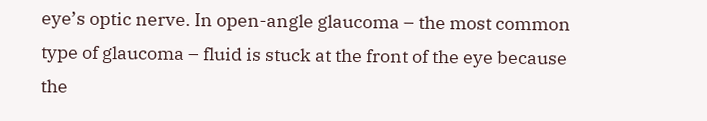eye’s optic nerve. In open-angle glaucoma – the most common type of glaucoma – fluid is stuck at the front of the eye because the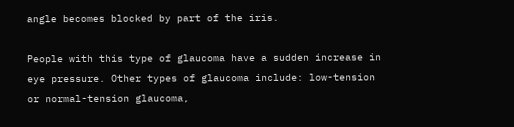angle becomes blocked by part of the iris.

People with this type of glaucoma have a sudden increase in eye pressure. Other types of glaucoma include: low-tension or normal-tension glaucoma,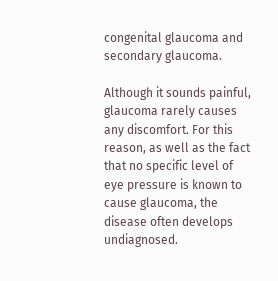congenital glaucoma and secondary glaucoma.

Although it sounds painful, glaucoma rarely causes any discomfort. For this reason, as well as the fact that no specific level of eye pressure is known to cause glaucoma, the disease often develops undiagnosed.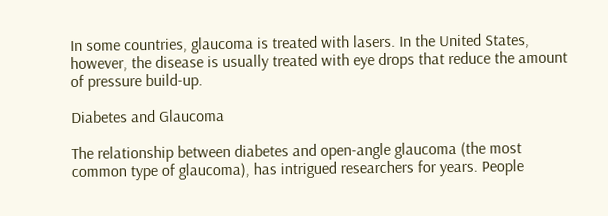In some countries, glaucoma is treated with lasers. In the United States, however, the disease is usually treated with eye drops that reduce the amount of pressure build-up.

Diabetes and Glaucoma

The relationship between diabetes and open-angle glaucoma (the most common type of glaucoma), has intrigued researchers for years. People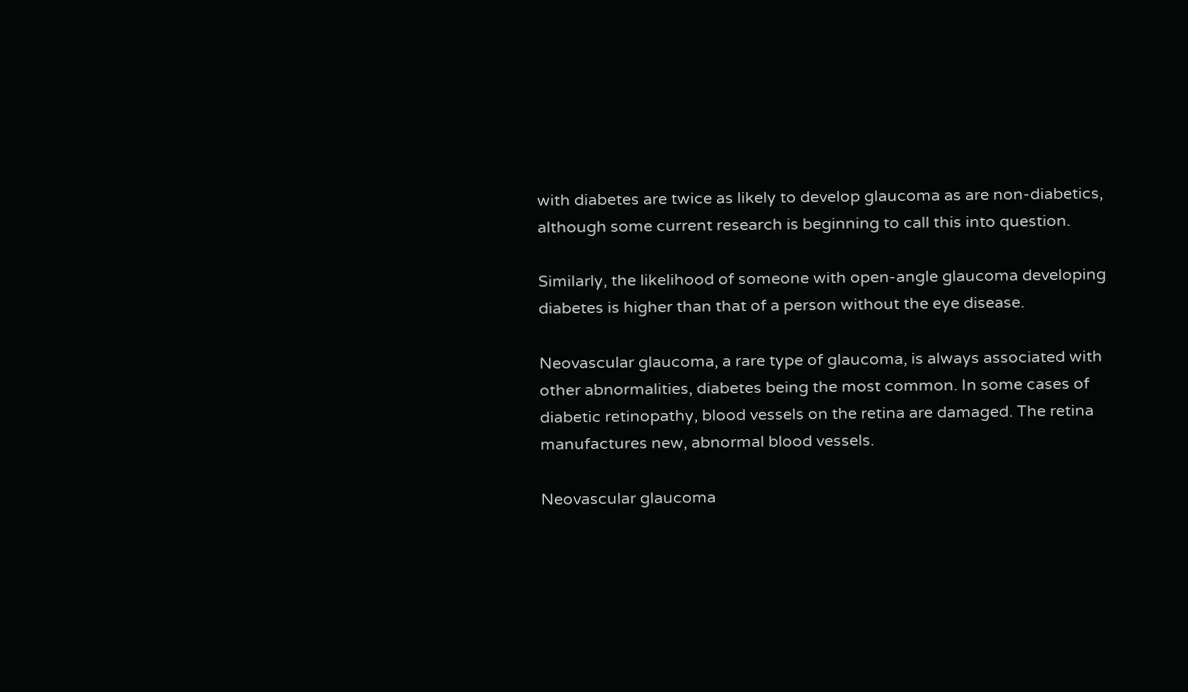with diabetes are twice as likely to develop glaucoma as are non-diabetics, although some current research is beginning to call this into question.

Similarly, the likelihood of someone with open-angle glaucoma developing diabetes is higher than that of a person without the eye disease.

Neovascular glaucoma, a rare type of glaucoma, is always associated with other abnormalities, diabetes being the most common. In some cases of diabetic retinopathy, blood vessels on the retina are damaged. The retina manufactures new, abnormal blood vessels.

Neovascular glaucoma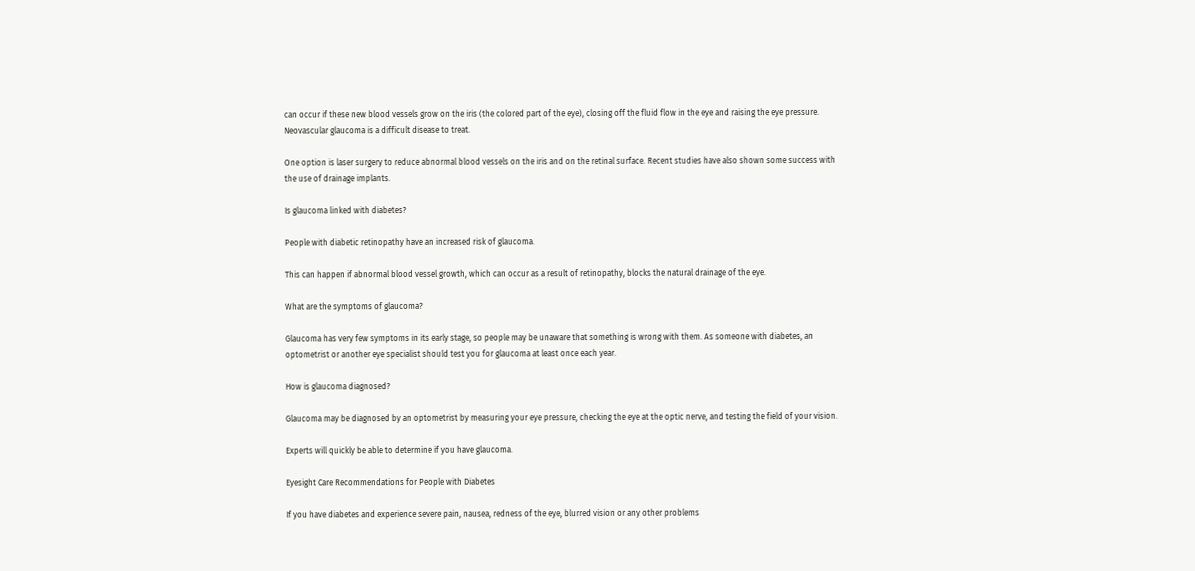can occur if these new blood vessels grow on the iris (the colored part of the eye), closing off the fluid flow in the eye and raising the eye pressure. Neovascular glaucoma is a difficult disease to treat.

One option is laser surgery to reduce abnormal blood vessels on the iris and on the retinal surface. Recent studies have also shown some success with the use of drainage implants.

Is glaucoma linked with diabetes?

People with diabetic retinopathy have an increased risk of glaucoma.

This can happen if abnormal blood vessel growth, which can occur as a result of retinopathy, blocks the natural drainage of the eye.

What are the symptoms of glaucoma?

Glaucoma has very few symptoms in its early stage, so people may be unaware that something is wrong with them. As someone with diabetes, an optometrist or another eye specialist should test you for glaucoma at least once each year.

How is glaucoma diagnosed?

Glaucoma may be diagnosed by an optometrist by measuring your eye pressure, checking the eye at the optic nerve, and testing the field of your vision.

Experts will quickly be able to determine if you have glaucoma.

Eyesight Care Recommendations for People with Diabetes

If you have diabetes and experience severe pain, nausea, redness of the eye, blurred vision or any other problems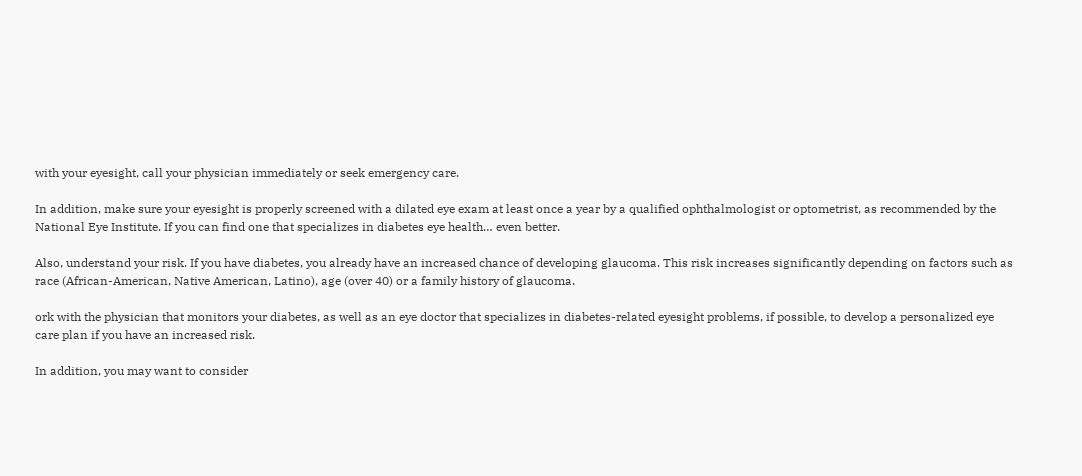with your eyesight, call your physician immediately or seek emergency care.

In addition, make sure your eyesight is properly screened with a dilated eye exam at least once a year by a qualified ophthalmologist or optometrist, as recommended by the National Eye Institute. If you can find one that specializes in diabetes eye health… even better.

Also, understand your risk. If you have diabetes, you already have an increased chance of developing glaucoma. This risk increases significantly depending on factors such as race (African-American, Native American, Latino), age (over 40) or a family history of glaucoma.

ork with the physician that monitors your diabetes, as well as an eye doctor that specializes in diabetes-related eyesight problems, if possible, to develop a personalized eye care plan if you have an increased risk.

In addition, you may want to consider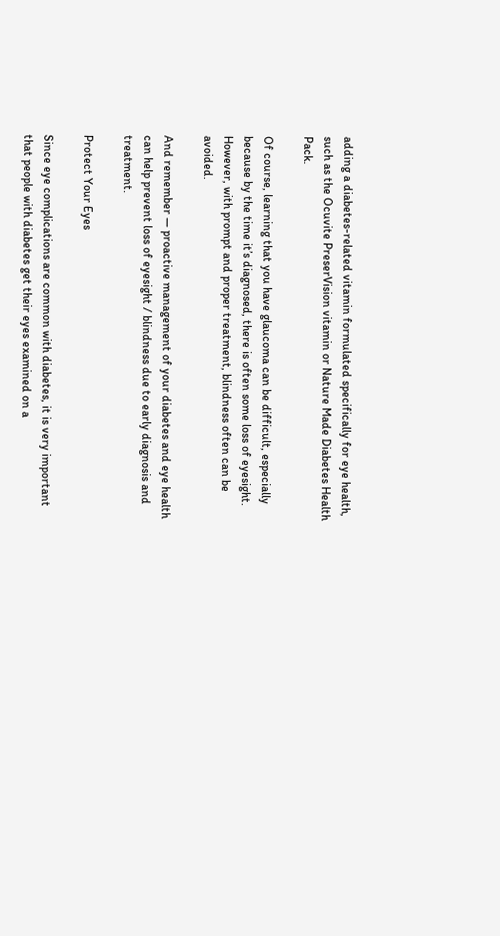adding a diabetes-related vitamin formulated specifically for eye health, such as the Ocuvite PreserVision vitamin or Nature Made Diabetes Health Pack.

Of course, learning that you have glaucoma can be difficult, especially because by the time it’s diagnosed, there is often some loss of eyesight. However, with prompt and proper treatment, blindness often can be avoided.

And remember — proactive management of your diabetes and eye health can help prevent loss of eyesight / blindness due to early diagnosis and treatment.

Protect Your Eyes

Since eye complications are common with diabetes, it is very important that people with diabetes get their eyes examined on a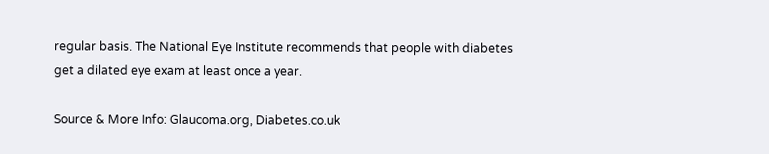regular basis. The National Eye Institute recommends that people with diabetes get a dilated eye exam at least once a year.

Source & More Info: Glaucoma.org, Diabetes.co.uk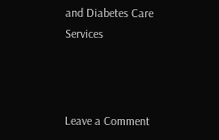and Diabetes Care Services



Leave a Comment